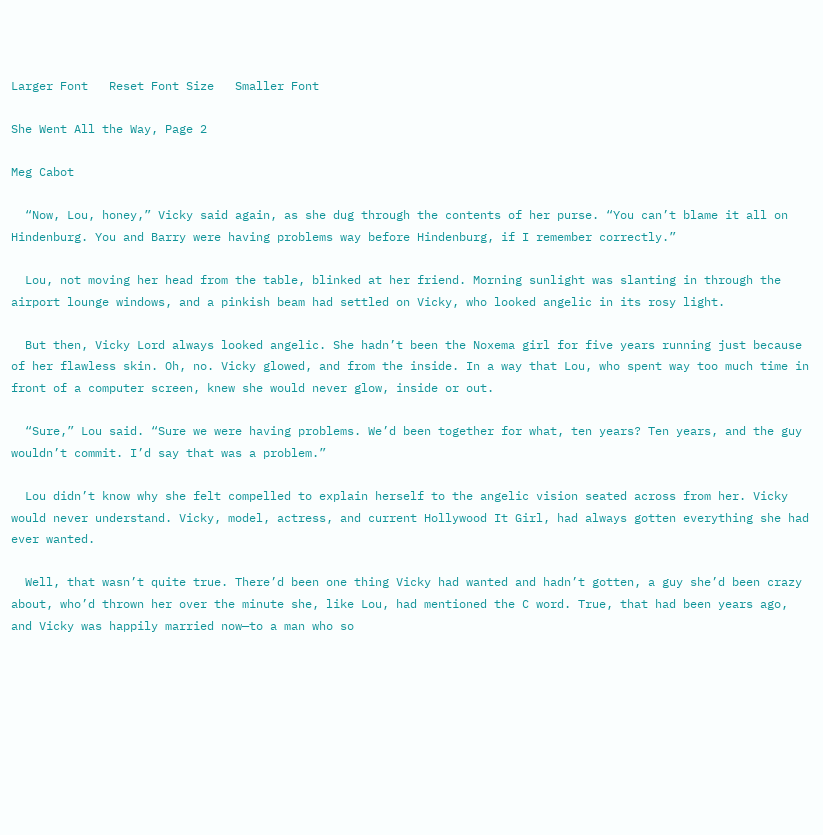Larger Font   Reset Font Size   Smaller Font

She Went All the Way, Page 2

Meg Cabot

  “Now, Lou, honey,” Vicky said again, as she dug through the contents of her purse. “You can’t blame it all on Hindenburg. You and Barry were having problems way before Hindenburg, if I remember correctly.”

  Lou, not moving her head from the table, blinked at her friend. Morning sunlight was slanting in through the airport lounge windows, and a pinkish beam had settled on Vicky, who looked angelic in its rosy light.

  But then, Vicky Lord always looked angelic. She hadn’t been the Noxema girl for five years running just because of her flawless skin. Oh, no. Vicky glowed, and from the inside. In a way that Lou, who spent way too much time in front of a computer screen, knew she would never glow, inside or out.

  “Sure,” Lou said. “Sure we were having problems. We’d been together for what, ten years? Ten years, and the guy wouldn’t commit. I’d say that was a problem.”

  Lou didn’t know why she felt compelled to explain herself to the angelic vision seated across from her. Vicky would never understand. Vicky, model, actress, and current Hollywood It Girl, had always gotten everything she had ever wanted.

  Well, that wasn’t quite true. There’d been one thing Vicky had wanted and hadn’t gotten, a guy she’d been crazy about, who’d thrown her over the minute she, like Lou, had mentioned the C word. True, that had been years ago, and Vicky was happily married now—to a man who so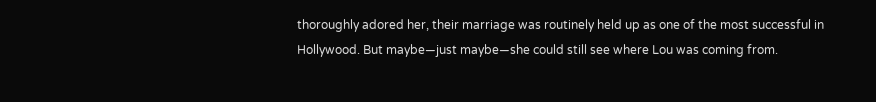thoroughly adored her, their marriage was routinely held up as one of the most successful in Hollywood. But maybe—just maybe—she could still see where Lou was coming from.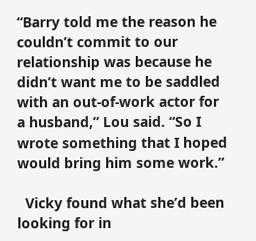“Barry told me the reason he couldn’t commit to our relationship was because he didn’t want me to be saddled with an out-of-work actor for a husband,” Lou said. “So I wrote something that I hoped would bring him some work.”

  Vicky found what she’d been looking for in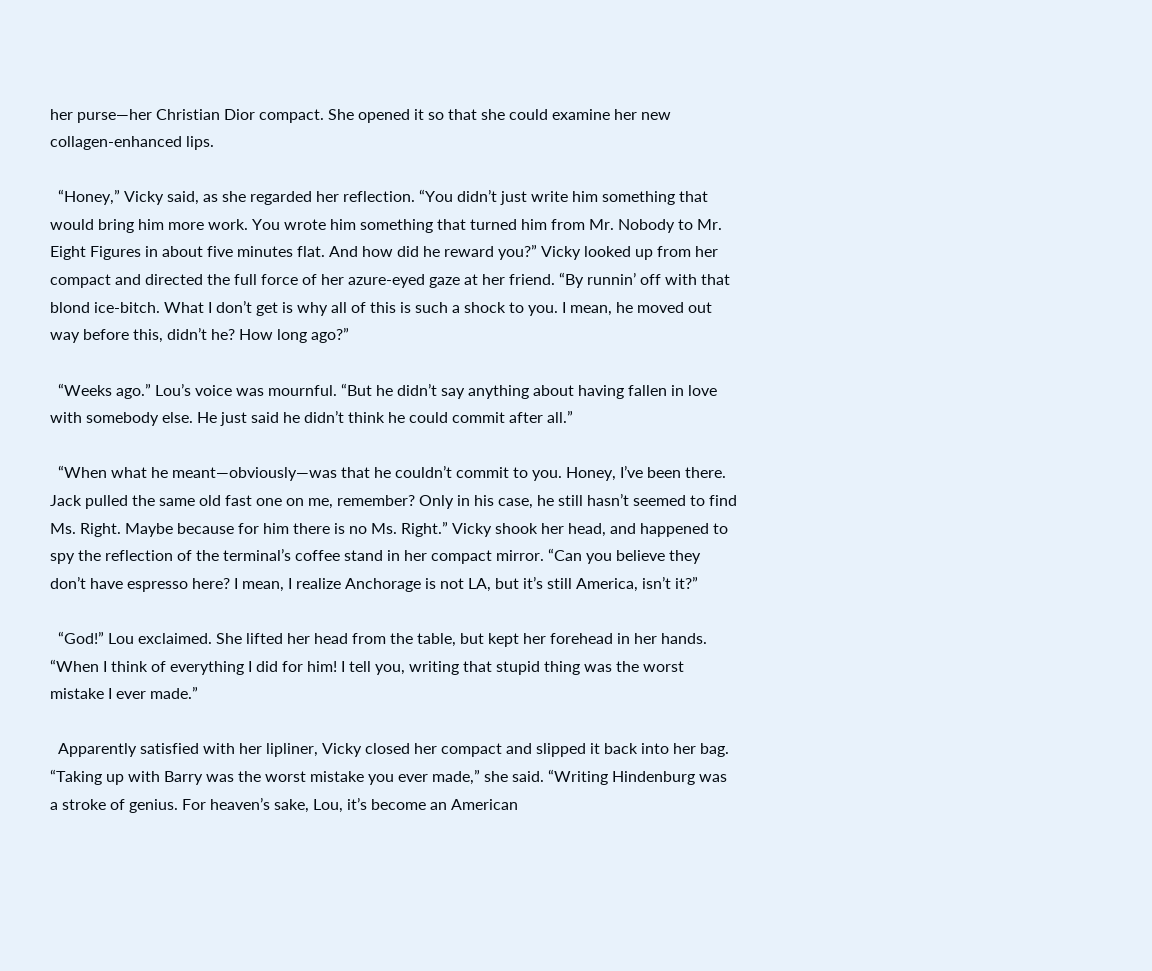her purse—her Christian Dior compact. She opened it so that she could examine her new collagen-enhanced lips.

  “Honey,” Vicky said, as she regarded her reflection. “You didn’t just write him something that would bring him more work. You wrote him something that turned him from Mr. Nobody to Mr. Eight Figures in about five minutes flat. And how did he reward you?” Vicky looked up from her compact and directed the full force of her azure-eyed gaze at her friend. “By runnin’ off with that blond ice-bitch. What I don’t get is why all of this is such a shock to you. I mean, he moved out way before this, didn’t he? How long ago?”

  “Weeks ago.” Lou’s voice was mournful. “But he didn’t say anything about having fallen in love with somebody else. He just said he didn’t think he could commit after all.”

  “When what he meant—obviously—was that he couldn’t commit to you. Honey, I’ve been there. Jack pulled the same old fast one on me, remember? Only in his case, he still hasn’t seemed to find Ms. Right. Maybe because for him there is no Ms. Right.” Vicky shook her head, and happened to spy the reflection of the terminal’s coffee stand in her compact mirror. “Can you believe they don’t have espresso here? I mean, I realize Anchorage is not LA, but it’s still America, isn’t it?”

  “God!” Lou exclaimed. She lifted her head from the table, but kept her forehead in her hands. “When I think of everything I did for him! I tell you, writing that stupid thing was the worst mistake I ever made.”

  Apparently satisfied with her lipliner, Vicky closed her compact and slipped it back into her bag. “Taking up with Barry was the worst mistake you ever made,” she said. “Writing Hindenburg was a stroke of genius. For heaven’s sake, Lou, it’s become an American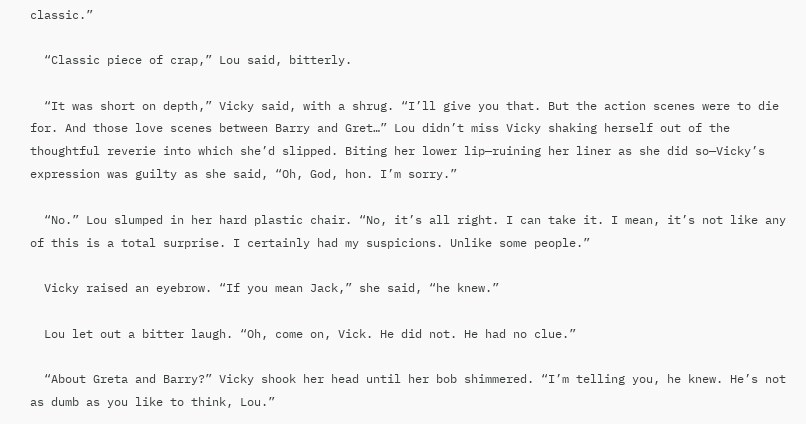classic.”

  “Classic piece of crap,” Lou said, bitterly.

  “It was short on depth,” Vicky said, with a shrug. “I’ll give you that. But the action scenes were to die for. And those love scenes between Barry and Gret…” Lou didn’t miss Vicky shaking herself out of the thoughtful reverie into which she’d slipped. Biting her lower lip—ruining her liner as she did so—Vicky’s expression was guilty as she said, “Oh, God, hon. I’m sorry.”

  “No.” Lou slumped in her hard plastic chair. “No, it’s all right. I can take it. I mean, it’s not like any of this is a total surprise. I certainly had my suspicions. Unlike some people.”

  Vicky raised an eyebrow. “If you mean Jack,” she said, “he knew.”

  Lou let out a bitter laugh. “Oh, come on, Vick. He did not. He had no clue.”

  “About Greta and Barry?” Vicky shook her head until her bob shimmered. “I’m telling you, he knew. He’s not as dumb as you like to think, Lou.”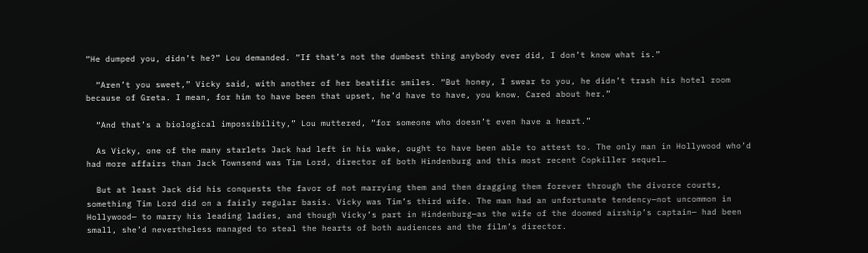“He dumped you, didn’t he?” Lou demanded. “If that’s not the dumbest thing anybody ever did, I don’t know what is.”

  “Aren’t you sweet,” Vicky said, with another of her beatific smiles. “But honey, I swear to you, he didn’t trash his hotel room because of Greta. I mean, for him to have been that upset, he’d have to have, you know. Cared about her.”

  “And that’s a biological impossibility,” Lou muttered, “for someone who doesn’t even have a heart.”

  As Vicky, one of the many starlets Jack had left in his wake, ought to have been able to attest to. The only man in Hollywood who’d had more affairs than Jack Townsend was Tim Lord, director of both Hindenburg and this most recent Copkiller sequel…

  But at least Jack did his conquests the favor of not marrying them and then dragging them forever through the divorce courts, something Tim Lord did on a fairly regular basis. Vicky was Tim’s third wife. The man had an unfortunate tendency—not uncommon in Hollywood— to marry his leading ladies, and though Vicky’s part in Hindenburg—as the wife of the doomed airship’s captain— had been small, she’d nevertheless managed to steal the hearts of both audiences and the film’s director.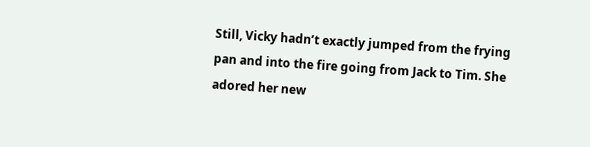Still, Vicky hadn’t exactly jumped from the frying pan and into the fire going from Jack to Tim. She adored her new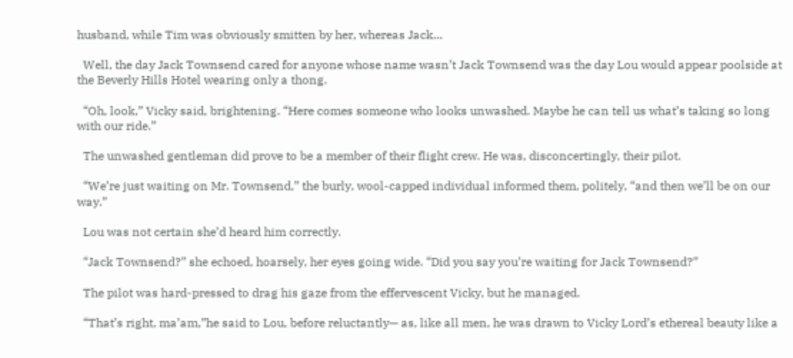husband, while Tim was obviously smitten by her, whereas Jack…

  Well, the day Jack Townsend cared for anyone whose name wasn’t Jack Townsend was the day Lou would appear poolside at the Beverly Hills Hotel wearing only a thong.

  “Oh, look,” Vicky said, brightening. “Here comes someone who looks unwashed. Maybe he can tell us what’s taking so long with our ride.”

  The unwashed gentleman did prove to be a member of their flight crew. He was, disconcertingly, their pilot.

  “We’re just waiting on Mr. Townsend,” the burly, wool-capped individual informed them, politely, “and then we’ll be on our way.”

  Lou was not certain she’d heard him correctly.

  “Jack Townsend?” she echoed, hoarsely, her eyes going wide. “Did you say you’re waiting for Jack Townsend?”

  The pilot was hard-pressed to drag his gaze from the effervescent Vicky, but he managed.

  “That’s right, ma’am,”he said to Lou, before reluctantly— as, like all men, he was drawn to Vicky Lord’s ethereal beauty like a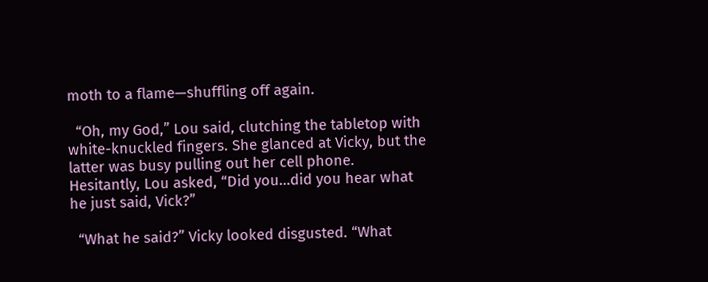moth to a flame—shuffling off again.

  “Oh, my God,” Lou said, clutching the tabletop with white-knuckled fingers. She glanced at Vicky, but the latter was busy pulling out her cell phone. Hesitantly, Lou asked, “Did you…did you hear what he just said, Vick?”

  “What he said?” Vicky looked disgusted. “What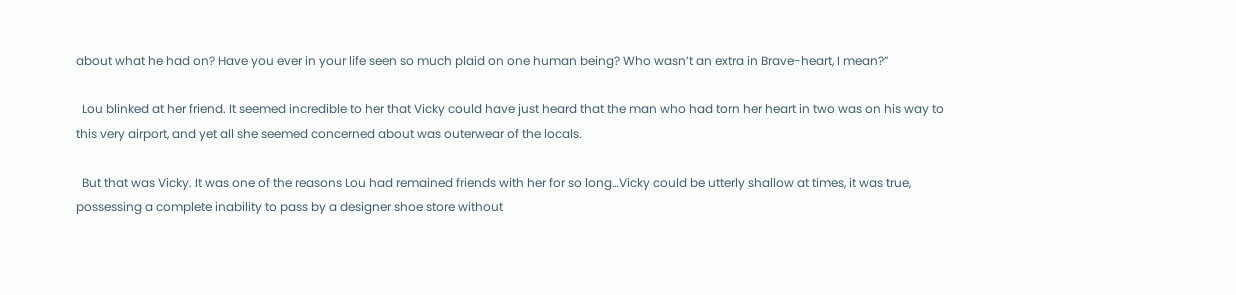about what he had on? Have you ever in your life seen so much plaid on one human being? Who wasn’t an extra in Brave-heart, I mean?”

  Lou blinked at her friend. It seemed incredible to her that Vicky could have just heard that the man who had torn her heart in two was on his way to this very airport, and yet all she seemed concerned about was outerwear of the locals.

  But that was Vicky. It was one of the reasons Lou had remained friends with her for so long…Vicky could be utterly shallow at times, it was true, possessing a complete inability to pass by a designer shoe store without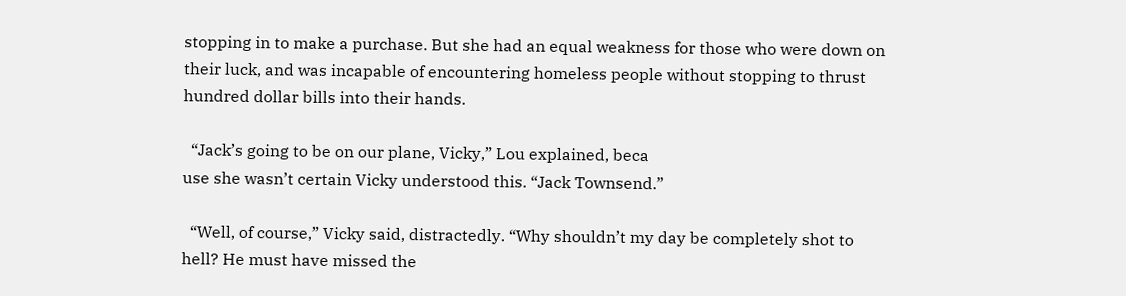stopping in to make a purchase. But she had an equal weakness for those who were down on their luck, and was incapable of encountering homeless people without stopping to thrust hundred dollar bills into their hands.

  “Jack’s going to be on our plane, Vicky,” Lou explained, beca
use she wasn’t certain Vicky understood this. “Jack Townsend.”

  “Well, of course,” Vicky said, distractedly. “Why shouldn’t my day be completely shot to hell? He must have missed the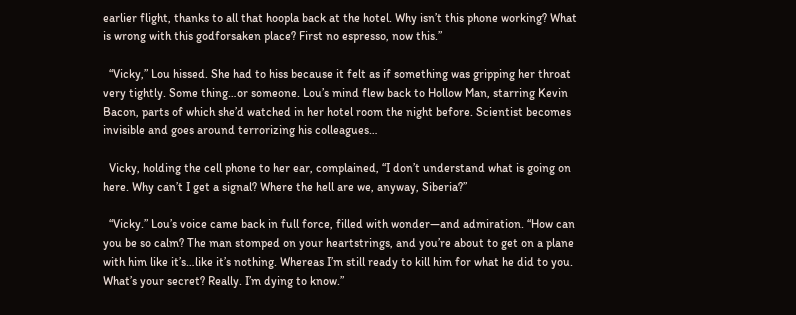earlier flight, thanks to all that hoopla back at the hotel. Why isn’t this phone working? What is wrong with this godforsaken place? First no espresso, now this.”

  “Vicky,” Lou hissed. She had to hiss because it felt as if something was gripping her throat very tightly. Some thing…or someone. Lou’s mind flew back to Hollow Man, starring Kevin Bacon, parts of which she’d watched in her hotel room the night before. Scientist becomes invisible and goes around terrorizing his colleagues…

  Vicky, holding the cell phone to her ear, complained, “I don’t understand what is going on here. Why can’t I get a signal? Where the hell are we, anyway, Siberia?”

  “Vicky.” Lou’s voice came back in full force, filled with wonder—and admiration. “How can you be so calm? The man stomped on your heartstrings, and you’re about to get on a plane with him like it’s…like it’s nothing. Whereas I’m still ready to kill him for what he did to you. What’s your secret? Really. I’m dying to know.”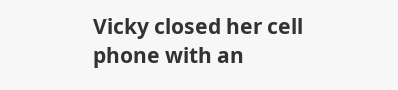Vicky closed her cell phone with an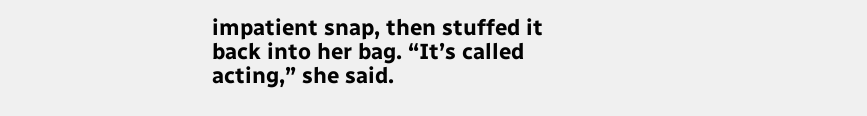impatient snap, then stuffed it back into her bag. “It’s called acting,” she said.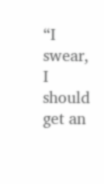“I swear, I should get an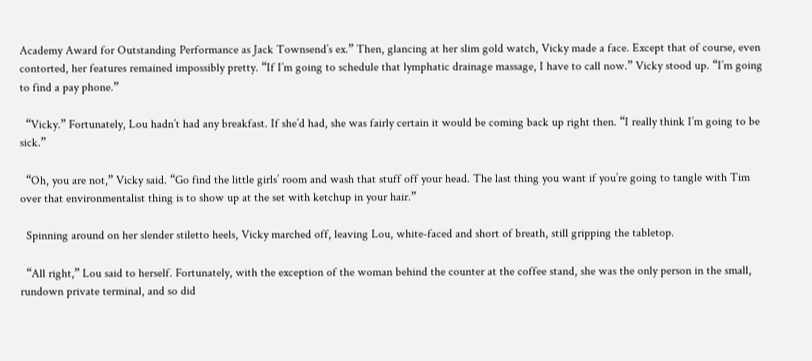Academy Award for Outstanding Performance as Jack Townsend’s ex.” Then, glancing at her slim gold watch, Vicky made a face. Except that of course, even contorted, her features remained impossibly pretty. “If I’m going to schedule that lymphatic drainage massage, I have to call now.” Vicky stood up. “I’m going to find a pay phone.”

  “Vicky.” Fortunately, Lou hadn’t had any breakfast. If she’d had, she was fairly certain it would be coming back up right then. “I really think I’m going to be sick.”

  “Oh, you are not,” Vicky said. “Go find the little girls’ room and wash that stuff off your head. The last thing you want if you’re going to tangle with Tim over that environmentalist thing is to show up at the set with ketchup in your hair.”

  Spinning around on her slender stiletto heels, Vicky marched off, leaving Lou, white-faced and short of breath, still gripping the tabletop.

  “All right,” Lou said to herself. Fortunately, with the exception of the woman behind the counter at the coffee stand, she was the only person in the small, rundown private terminal, and so did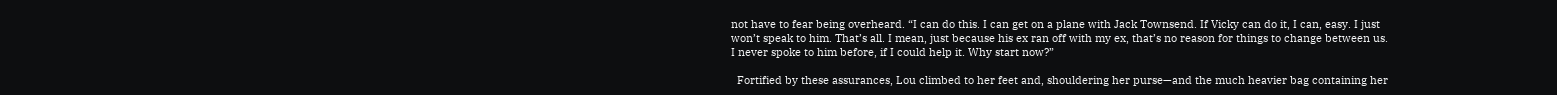not have to fear being overheard. “I can do this. I can get on a plane with Jack Townsend. If Vicky can do it, I can, easy. I just won’t speak to him. That’s all. I mean, just because his ex ran off with my ex, that’s no reason for things to change between us. I never spoke to him before, if I could help it. Why start now?”

  Fortified by these assurances, Lou climbed to her feet and, shouldering her purse—and the much heavier bag containing her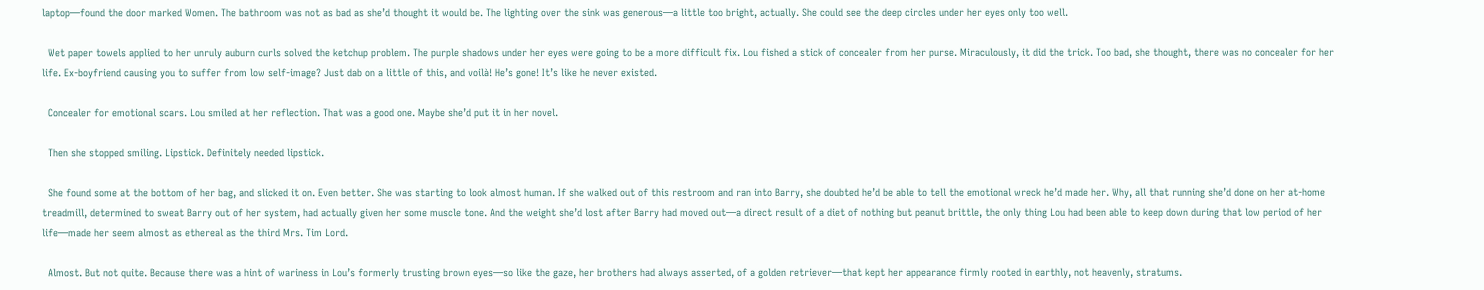laptop—found the door marked Women. The bathroom was not as bad as she’d thought it would be. The lighting over the sink was generous—a little too bright, actually. She could see the deep circles under her eyes only too well.

  Wet paper towels applied to her unruly auburn curls solved the ketchup problem. The purple shadows under her eyes were going to be a more difficult fix. Lou fished a stick of concealer from her purse. Miraculously, it did the trick. Too bad, she thought, there was no concealer for her life. Ex-boyfriend causing you to suffer from low self-image? Just dab on a little of this, and voilà! He’s gone! It’s like he never existed.

  Concealer for emotional scars. Lou smiled at her reflection. That was a good one. Maybe she’d put it in her novel.

  Then she stopped smiling. Lipstick. Definitely needed lipstick.

  She found some at the bottom of her bag, and slicked it on. Even better. She was starting to look almost human. If she walked out of this restroom and ran into Barry, she doubted he’d be able to tell the emotional wreck he’d made her. Why, all that running she’d done on her at-home treadmill, determined to sweat Barry out of her system, had actually given her some muscle tone. And the weight she’d lost after Barry had moved out—a direct result of a diet of nothing but peanut brittle, the only thing Lou had been able to keep down during that low period of her life—made her seem almost as ethereal as the third Mrs. Tim Lord.

  Almost. But not quite. Because there was a hint of wariness in Lou’s formerly trusting brown eyes—so like the gaze, her brothers had always asserted, of a golden retriever—that kept her appearance firmly rooted in earthly, not heavenly, stratums.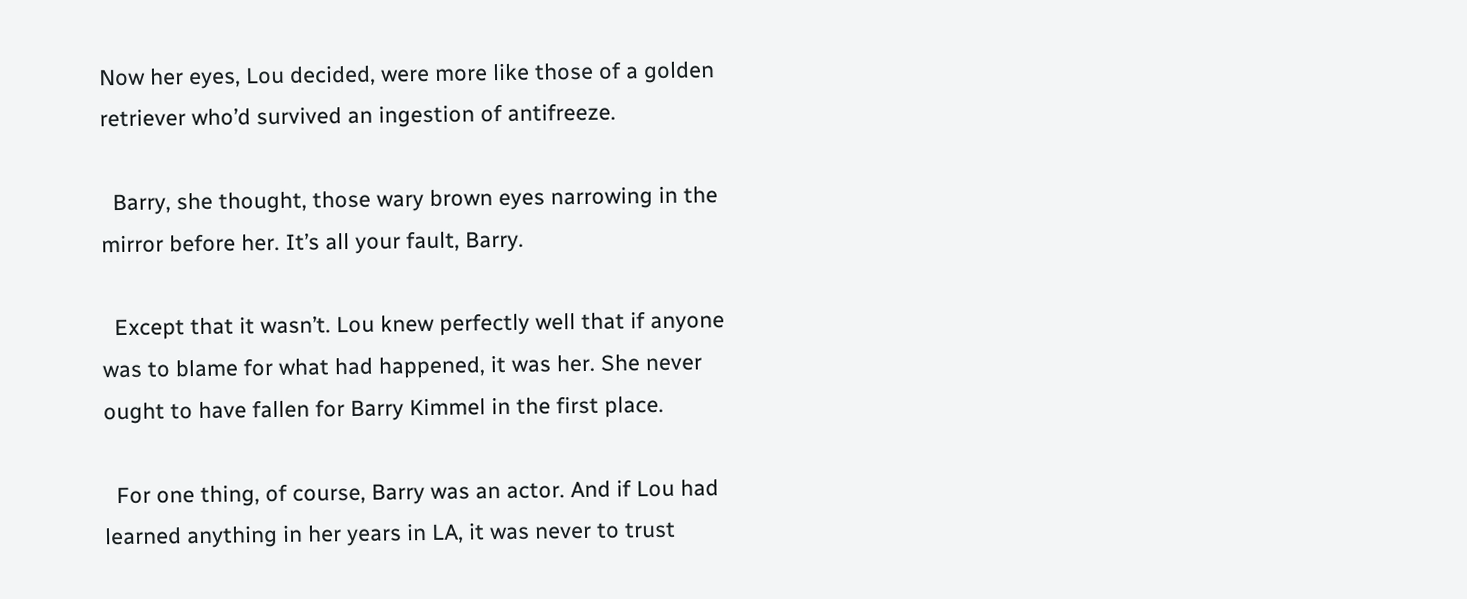Now her eyes, Lou decided, were more like those of a golden retriever who’d survived an ingestion of antifreeze.

  Barry, she thought, those wary brown eyes narrowing in the mirror before her. It’s all your fault, Barry.

  Except that it wasn’t. Lou knew perfectly well that if anyone was to blame for what had happened, it was her. She never ought to have fallen for Barry Kimmel in the first place.

  For one thing, of course, Barry was an actor. And if Lou had learned anything in her years in LA, it was never to trust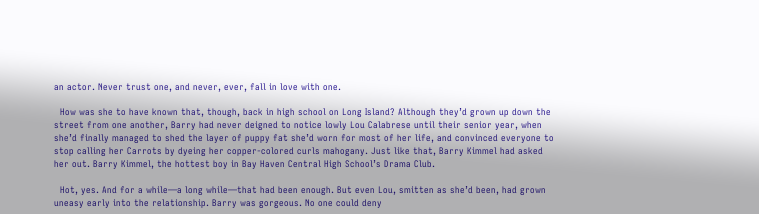an actor. Never trust one, and never, ever, fall in love with one.

  How was she to have known that, though, back in high school on Long Island? Although they’d grown up down the street from one another, Barry had never deigned to notice lowly Lou Calabrese until their senior year, when she’d finally managed to shed the layer of puppy fat she’d worn for most of her life, and convinced everyone to stop calling her Carrots by dyeing her copper-colored curls mahogany. Just like that, Barry Kimmel had asked her out. Barry Kimmel, the hottest boy in Bay Haven Central High School’s Drama Club.

  Hot, yes. And for a while—a long while—that had been enough. But even Lou, smitten as she’d been, had grown uneasy early into the relationship. Barry was gorgeous. No one could deny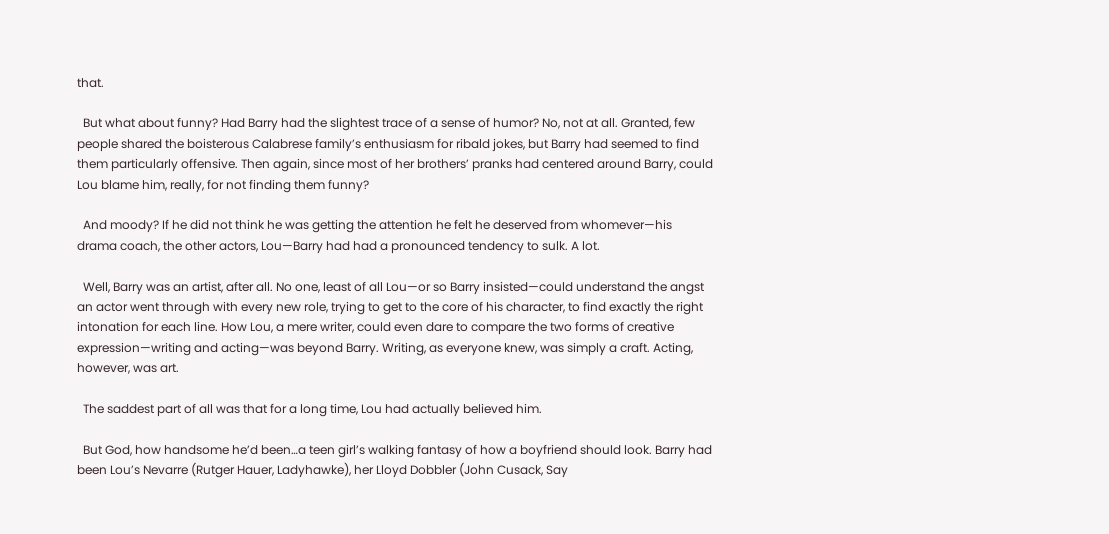that.

  But what about funny? Had Barry had the slightest trace of a sense of humor? No, not at all. Granted, few people shared the boisterous Calabrese family’s enthusiasm for ribald jokes, but Barry had seemed to find them particularly offensive. Then again, since most of her brothers’ pranks had centered around Barry, could Lou blame him, really, for not finding them funny?

  And moody? If he did not think he was getting the attention he felt he deserved from whomever—his drama coach, the other actors, Lou—Barry had had a pronounced tendency to sulk. A lot.

  Well, Barry was an artist, after all. No one, least of all Lou—or so Barry insisted—could understand the angst an actor went through with every new role, trying to get to the core of his character, to find exactly the right intonation for each line. How Lou, a mere writer, could even dare to compare the two forms of creative expression—writing and acting—was beyond Barry. Writing, as everyone knew, was simply a craft. Acting, however, was art.

  The saddest part of all was that for a long time, Lou had actually believed him.

  But God, how handsome he’d been…a teen girl’s walking fantasy of how a boyfriend should look. Barry had been Lou’s Nevarre (Rutger Hauer, Ladyhawke), her Lloyd Dobbler (John Cusack, Say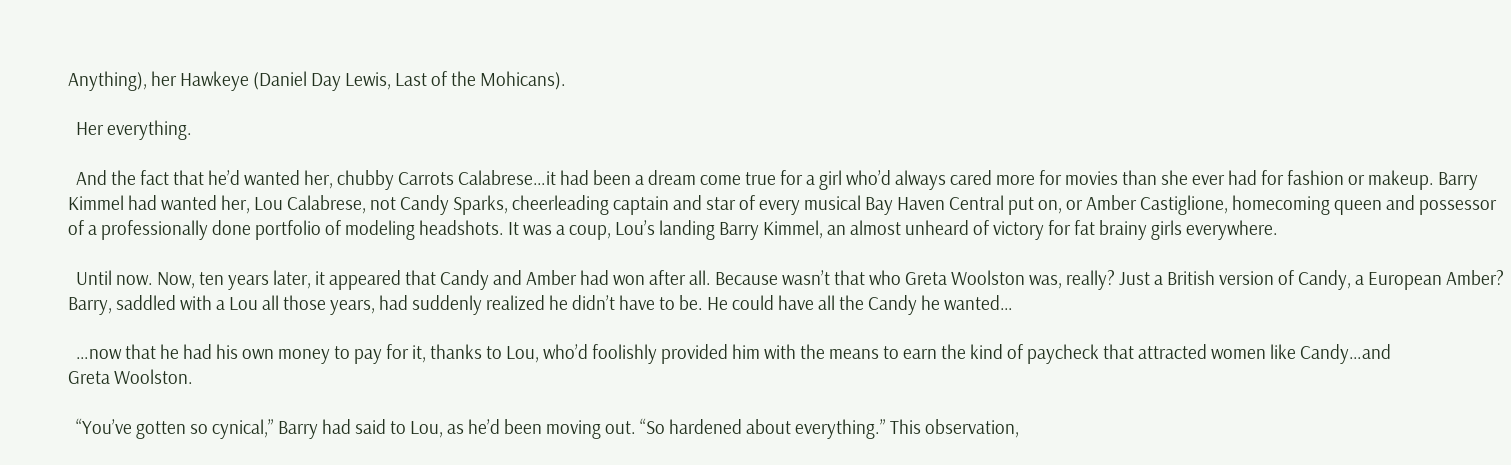Anything), her Hawkeye (Daniel Day Lewis, Last of the Mohicans).

  Her everything.

  And the fact that he’d wanted her, chubby Carrots Calabrese…it had been a dream come true for a girl who’d always cared more for movies than she ever had for fashion or makeup. Barry Kimmel had wanted her, Lou Calabrese, not Candy Sparks, cheerleading captain and star of every musical Bay Haven Central put on, or Amber Castiglione, homecoming queen and possessor of a professionally done portfolio of modeling headshots. It was a coup, Lou’s landing Barry Kimmel, an almost unheard of victory for fat brainy girls everywhere.

  Until now. Now, ten years later, it appeared that Candy and Amber had won after all. Because wasn’t that who Greta Woolston was, really? Just a British version of Candy, a European Amber? Barry, saddled with a Lou all those years, had suddenly realized he didn’t have to be. He could have all the Candy he wanted…

  …now that he had his own money to pay for it, thanks to Lou, who’d foolishly provided him with the means to earn the kind of paycheck that attracted women like Candy…and
Greta Woolston.

  “You’ve gotten so cynical,” Barry had said to Lou, as he’d been moving out. “So hardened about everything.” This observation,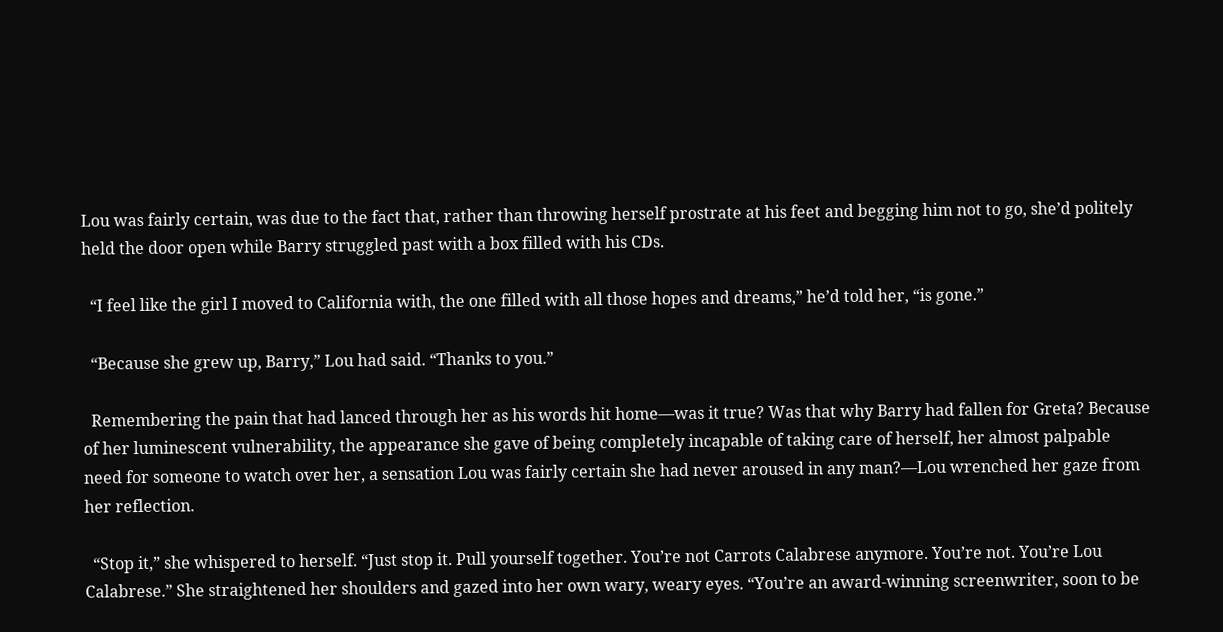Lou was fairly certain, was due to the fact that, rather than throwing herself prostrate at his feet and begging him not to go, she’d politely held the door open while Barry struggled past with a box filled with his CDs.

  “I feel like the girl I moved to California with, the one filled with all those hopes and dreams,” he’d told her, “is gone.”

  “Because she grew up, Barry,” Lou had said. “Thanks to you.”

  Remembering the pain that had lanced through her as his words hit home—was it true? Was that why Barry had fallen for Greta? Because of her luminescent vulnerability, the appearance she gave of being completely incapable of taking care of herself, her almost palpable need for someone to watch over her, a sensation Lou was fairly certain she had never aroused in any man?—Lou wrenched her gaze from her reflection.

  “Stop it,” she whispered to herself. “Just stop it. Pull yourself together. You’re not Carrots Calabrese anymore. You’re not. You’re Lou Calabrese.” She straightened her shoulders and gazed into her own wary, weary eyes. “You’re an award-winning screenwriter, soon to be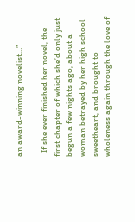an award-winning novelist…”

  If she ever finished her novel, the first chapter of which she’d only just begun a few nights ago, about a woman betrayed by her high school sweetheart, and brought to wholeness again through the love of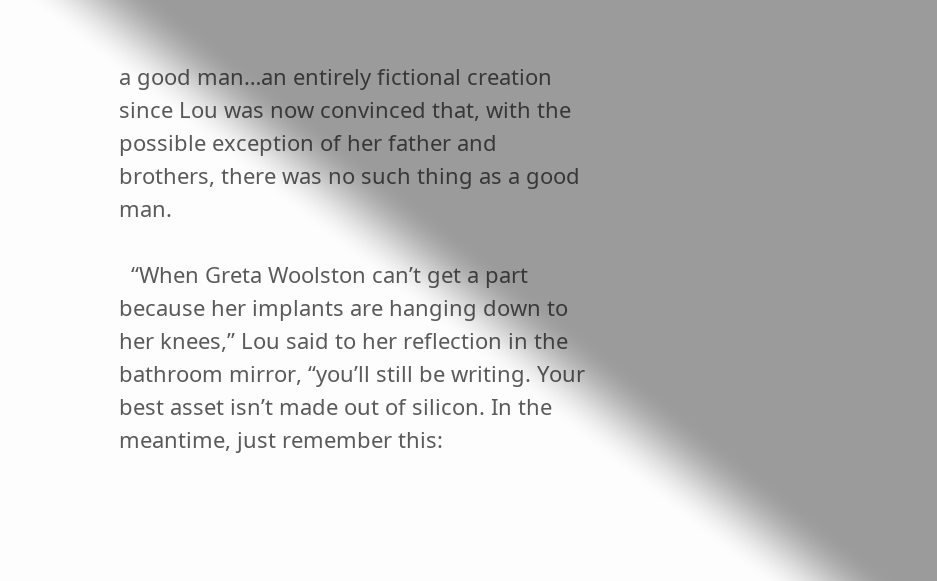a good man…an entirely fictional creation since Lou was now convinced that, with the possible exception of her father and brothers, there was no such thing as a good man.

  “When Greta Woolston can’t get a part because her implants are hanging down to her knees,” Lou said to her reflection in the bathroom mirror, “you’ll still be writing. Your best asset isn’t made out of silicon. In the meantime, just remember this: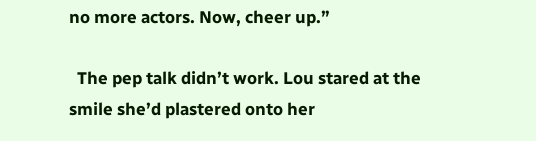no more actors. Now, cheer up.”

  The pep talk didn’t work. Lou stared at the smile she’d plastered onto her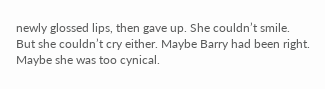newly glossed lips, then gave up. She couldn’t smile. But she couldn’t cry either. Maybe Barry had been right. Maybe she was too cynical.